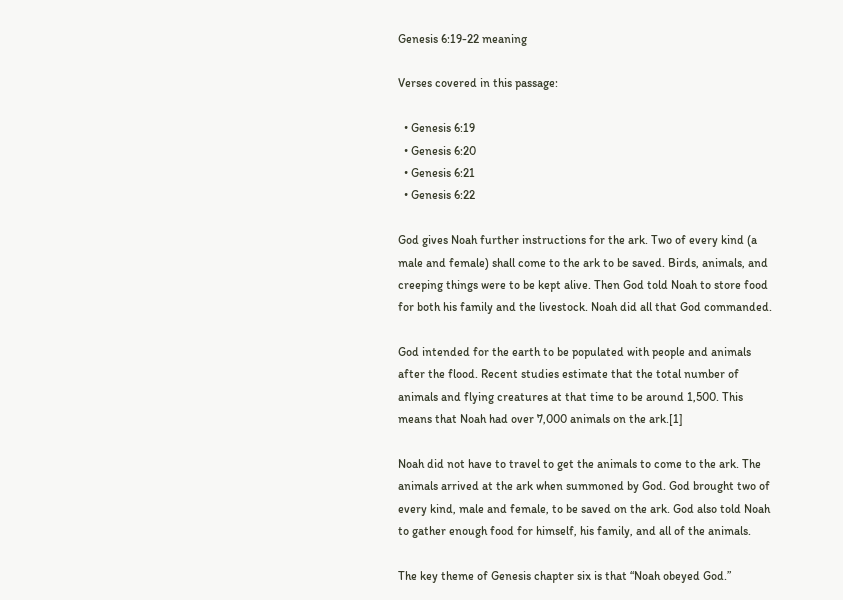Genesis 6:19-22 meaning

Verses covered in this passage:

  • Genesis 6:19
  • Genesis 6:20
  • Genesis 6:21
  • Genesis 6:22

God gives Noah further instructions for the ark. Two of every kind (a male and female) shall come to the ark to be saved. Birds, animals, and creeping things were to be kept alive. Then God told Noah to store food for both his family and the livestock. Noah did all that God commanded.

God intended for the earth to be populated with people and animals after the flood. Recent studies estimate that the total number of animals and flying creatures at that time to be around 1,500. This means that Noah had over 7,000 animals on the ark.[1]

Noah did not have to travel to get the animals to come to the ark. The animals arrived at the ark when summoned by God. God brought two of every kind, male and female, to be saved on the ark. God also told Noah to gather enough food for himself, his family, and all of the animals.

The key theme of Genesis chapter six is that “Noah obeyed God.”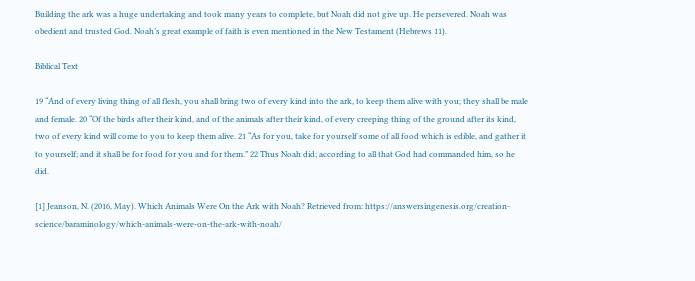Building the ark was a huge undertaking and took many years to complete, but Noah did not give up. He persevered. Noah was obedient and trusted God. Noah’s great example of faith is even mentioned in the New Testament (Hebrews 11).

Biblical Text

19 “And of every living thing of all flesh, you shall bring two of every kind into the ark, to keep them alive with you; they shall be male and female. 20 “Of the birds after their kind, and of the animals after their kind, of every creeping thing of the ground after its kind, two of every kind will come to you to keep them alive. 21 “As for you, take for yourself some of all food which is edible, and gather it to yourself; and it shall be for food for you and for them.” 22 Thus Noah did; according to all that God had commanded him, so he did.

[1] Jeanson, N. (2016, May). Which Animals Were On the Ark with Noah? Retrieved from: https://answersingenesis.org/creation-science/baraminology/which-animals-were-on-the-ark-with-noah/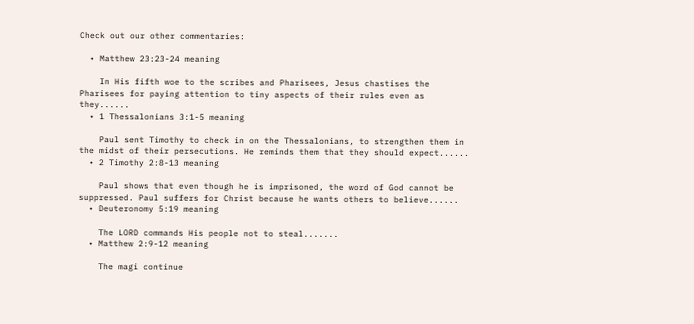Check out our other commentaries:

  • Matthew 23:23-24 meaning

    In His fifth woe to the scribes and Pharisees, Jesus chastises the Pharisees for paying attention to tiny aspects of their rules even as they......
  • 1 Thessalonians 3:1-5 meaning

    Paul sent Timothy to check in on the Thessalonians, to strengthen them in the midst of their persecutions. He reminds them that they should expect......
  • 2 Timothy 2:8-13 meaning

    Paul shows that even though he is imprisoned, the word of God cannot be suppressed. Paul suffers for Christ because he wants others to believe......
  • Deuteronomy 5:19 meaning

    The LORD commands His people not to steal.......
  • Matthew 2:9-12 meaning

    The magi continue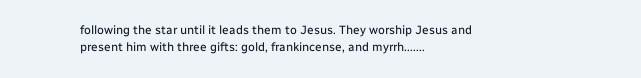following the star until it leads them to Jesus. They worship Jesus and present him with three gifts: gold, frankincense, and myrrh.......